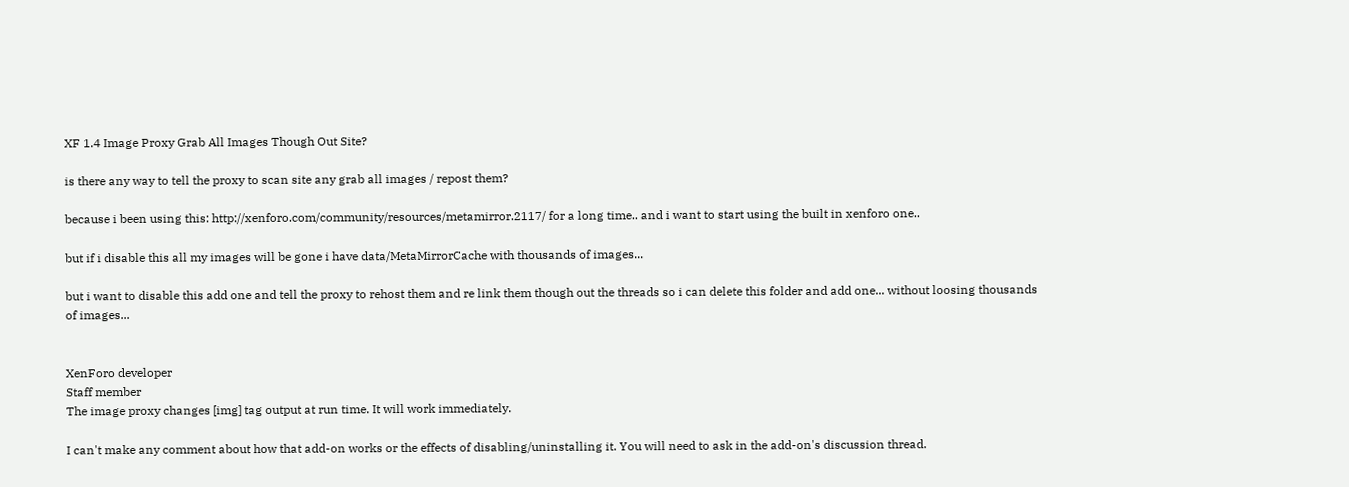XF 1.4 Image Proxy Grab All Images Though Out Site?

is there any way to tell the proxy to scan site any grab all images / repost them?

because i been using this: http://xenforo.com/community/resources/metamirror.2117/ for a long time.. and i want to start using the built in xenforo one..

but if i disable this all my images will be gone i have data/MetaMirrorCache with thousands of images...

but i want to disable this add one and tell the proxy to rehost them and re link them though out the threads so i can delete this folder and add one... without loosing thousands of images...


XenForo developer
Staff member
The image proxy changes [img] tag output at run time. It will work immediately.

I can't make any comment about how that add-on works or the effects of disabling/uninstalling it. You will need to ask in the add-on's discussion thread.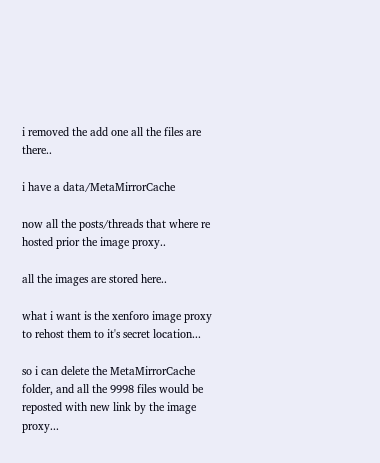i removed the add one all the files are there..

i have a data/MetaMirrorCache

now all the posts/threads that where re hosted prior the image proxy..

all the images are stored here..

what i want is the xenforo image proxy to rehost them to it's secret location...

so i can delete the MetaMirrorCache folder, and all the 9998 files would be reposted with new link by the image proxy...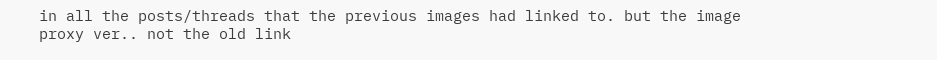in all the posts/threads that the previous images had linked to. but the image proxy ver.. not the old link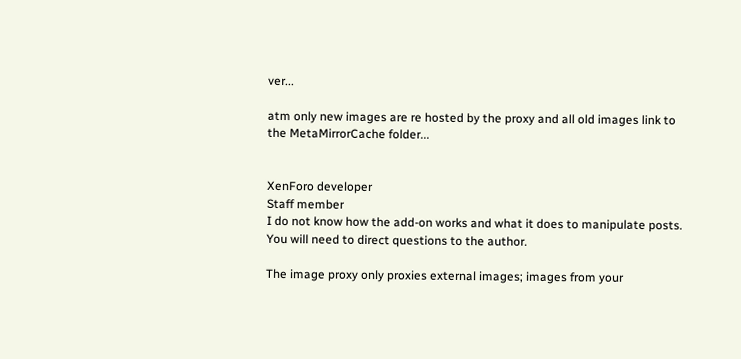ver...

atm only new images are re hosted by the proxy and all old images link to the MetaMirrorCache folder...


XenForo developer
Staff member
I do not know how the add-on works and what it does to manipulate posts. You will need to direct questions to the author.

The image proxy only proxies external images; images from your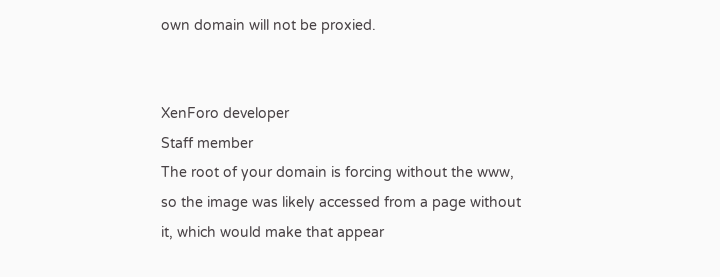own domain will not be proxied.


XenForo developer
Staff member
The root of your domain is forcing without the www, so the image was likely accessed from a page without it, which would make that appear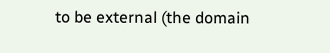to be external (the domain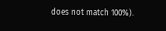does not match 100%).